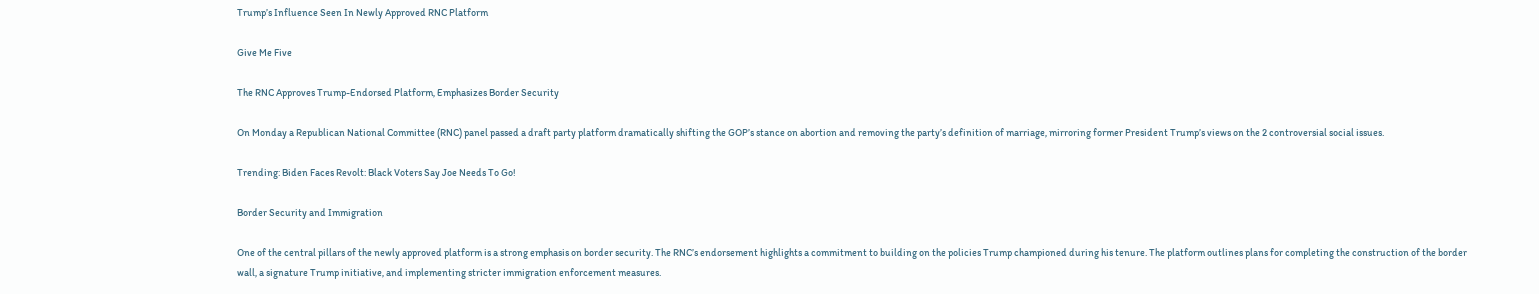Trump’s Influence Seen In Newly Approved RNC Platform

Give Me Five

The RNC Approves Trump-Endorsed Platform, Emphasizes Border Security

On Monday a Republican National Committee (RNC) panel passed a draft party platform dramatically shifting the GOP’s stance on abortion and removing the party’s definition of marriage, mirroring former President Trump’s views on the 2 controversial social issues.

Trending: Biden Faces Revolt: Black Voters Say Joe Needs To Go!

Border Security and Immigration

One of the central pillars of the newly approved platform is a strong emphasis on border security. The RNC’s endorsement highlights a commitment to building on the policies Trump championed during his tenure. The platform outlines plans for completing the construction of the border wall, a signature Trump initiative, and implementing stricter immigration enforcement measures.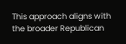This approach aligns with the broader Republican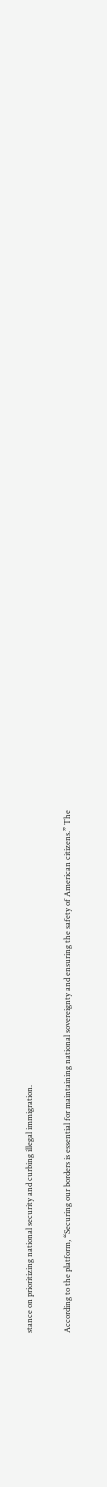stance on prioritizing national security and curbing illegal immigration.

According to the platform, “Securing our borders is essential for maintaining national sovereignty and ensuring the safety of American citizens.” The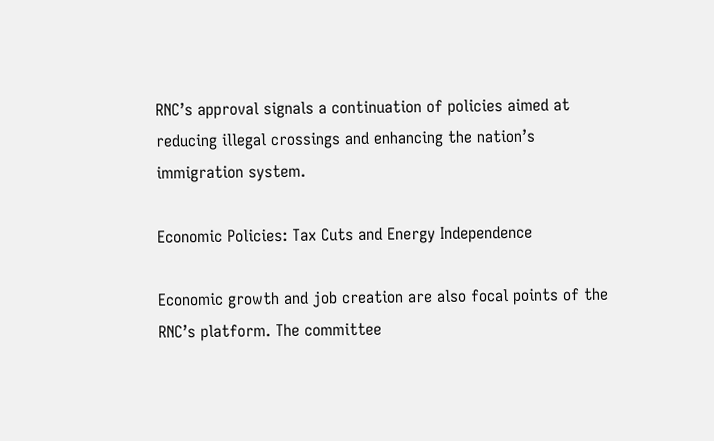RNC’s approval signals a continuation of policies aimed at reducing illegal crossings and enhancing the nation’s immigration system.

Economic Policies: Tax Cuts and Energy Independence

Economic growth and job creation are also focal points of the RNC’s platform. The committee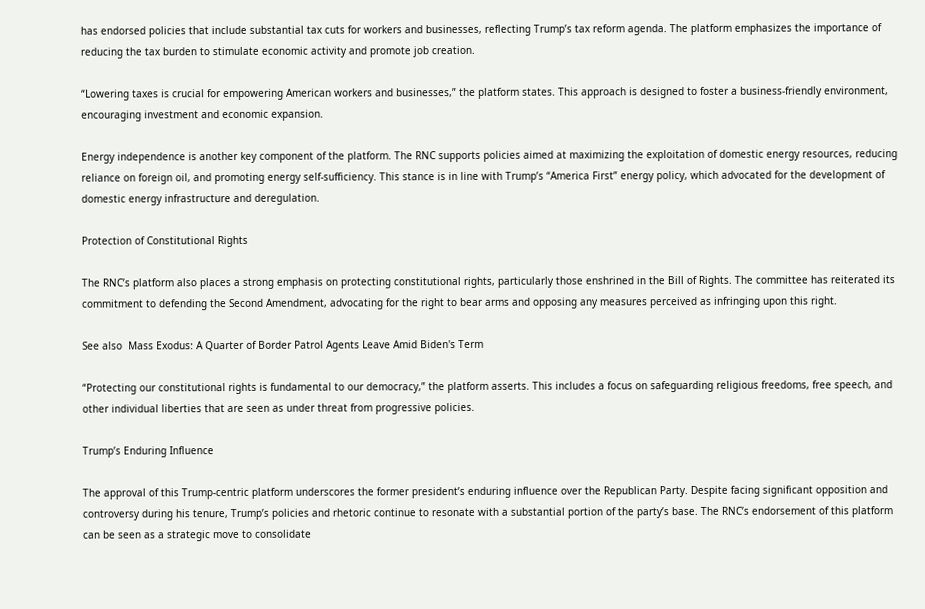has endorsed policies that include substantial tax cuts for workers and businesses, reflecting Trump’s tax reform agenda. The platform emphasizes the importance of reducing the tax burden to stimulate economic activity and promote job creation.

“Lowering taxes is crucial for empowering American workers and businesses,” the platform states. This approach is designed to foster a business-friendly environment, encouraging investment and economic expansion.

Energy independence is another key component of the platform. The RNC supports policies aimed at maximizing the exploitation of domestic energy resources, reducing reliance on foreign oil, and promoting energy self-sufficiency. This stance is in line with Trump’s “America First” energy policy, which advocated for the development of domestic energy infrastructure and deregulation.

Protection of Constitutional Rights

The RNC’s platform also places a strong emphasis on protecting constitutional rights, particularly those enshrined in the Bill of Rights. The committee has reiterated its commitment to defending the Second Amendment, advocating for the right to bear arms and opposing any measures perceived as infringing upon this right.

See also  Mass Exodus: A Quarter of Border Patrol Agents Leave Amid Biden's Term

“Protecting our constitutional rights is fundamental to our democracy,” the platform asserts. This includes a focus on safeguarding religious freedoms, free speech, and other individual liberties that are seen as under threat from progressive policies.

Trump’s Enduring Influence

The approval of this Trump-centric platform underscores the former president’s enduring influence over the Republican Party. Despite facing significant opposition and controversy during his tenure, Trump’s policies and rhetoric continue to resonate with a substantial portion of the party’s base. The RNC’s endorsement of this platform can be seen as a strategic move to consolidate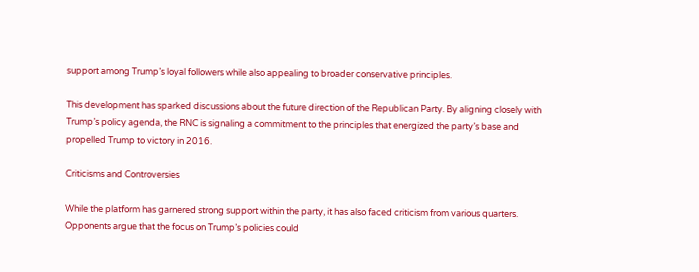support among Trump’s loyal followers while also appealing to broader conservative principles.

This development has sparked discussions about the future direction of the Republican Party. By aligning closely with Trump’s policy agenda, the RNC is signaling a commitment to the principles that energized the party’s base and propelled Trump to victory in 2016.

Criticisms and Controversies

While the platform has garnered strong support within the party, it has also faced criticism from various quarters. Opponents argue that the focus on Trump’s policies could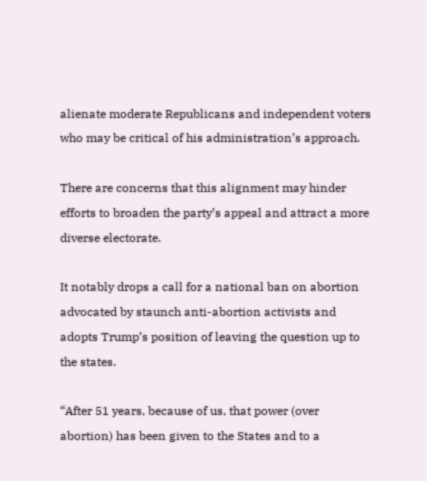alienate moderate Republicans and independent voters who may be critical of his administration’s approach.

There are concerns that this alignment may hinder efforts to broaden the party’s appeal and attract a more diverse electorate.

It notably drops a call for a national ban on abortion advocated by staunch anti-abortion activists and adopts Trump’s position of leaving the question up to the states.

“After 51 years, because of us, that power (over abortion) has been given to the States and to a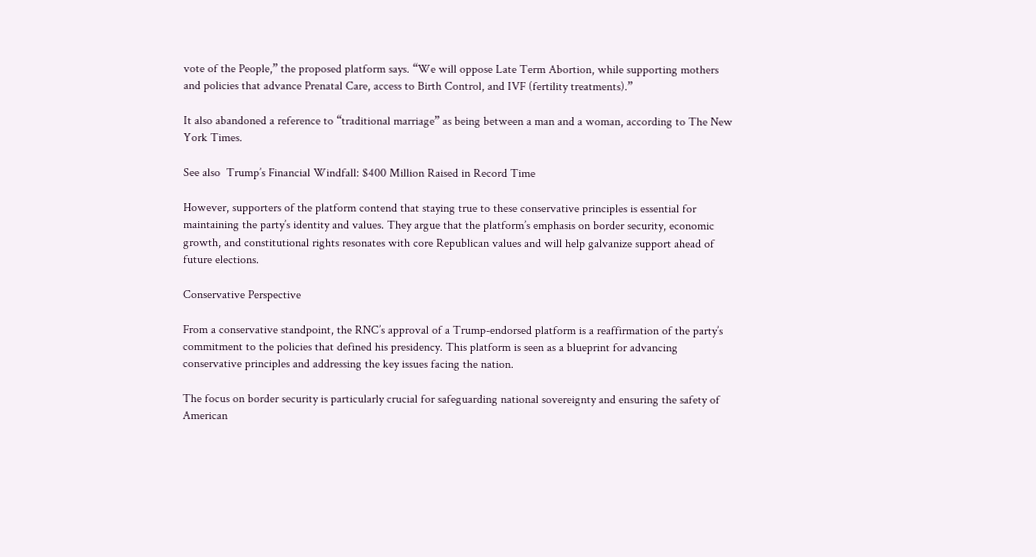vote of the People,” the proposed platform says. “We will oppose Late Term Abortion, while supporting mothers and policies that advance Prenatal Care, access to Birth Control, and IVF (fertility treatments).”

It also abandoned a reference to “traditional marriage” as being between a man and a woman, according to The New York Times.

See also  Trump’s Financial Windfall: $400 Million Raised in Record Time

However, supporters of the platform contend that staying true to these conservative principles is essential for maintaining the party’s identity and values. They argue that the platform’s emphasis on border security, economic growth, and constitutional rights resonates with core Republican values and will help galvanize support ahead of future elections.

Conservative Perspective

From a conservative standpoint, the RNC’s approval of a Trump-endorsed platform is a reaffirmation of the party’s commitment to the policies that defined his presidency. This platform is seen as a blueprint for advancing conservative principles and addressing the key issues facing the nation.

The focus on border security is particularly crucial for safeguarding national sovereignty and ensuring the safety of American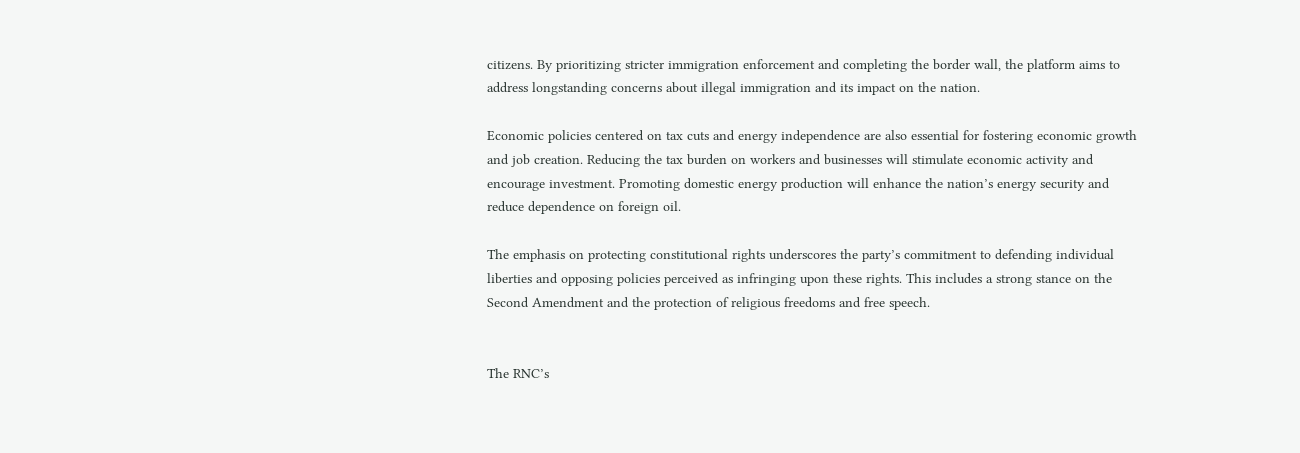citizens. By prioritizing stricter immigration enforcement and completing the border wall, the platform aims to address longstanding concerns about illegal immigration and its impact on the nation.

Economic policies centered on tax cuts and energy independence are also essential for fostering economic growth and job creation. Reducing the tax burden on workers and businesses will stimulate economic activity and encourage investment. Promoting domestic energy production will enhance the nation’s energy security and reduce dependence on foreign oil.

The emphasis on protecting constitutional rights underscores the party’s commitment to defending individual liberties and opposing policies perceived as infringing upon these rights. This includes a strong stance on the Second Amendment and the protection of religious freedoms and free speech.


The RNC’s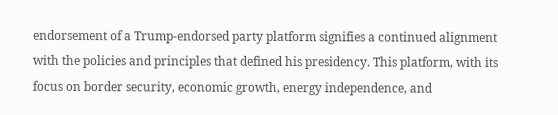endorsement of a Trump-endorsed party platform signifies a continued alignment with the policies and principles that defined his presidency. This platform, with its focus on border security, economic growth, energy independence, and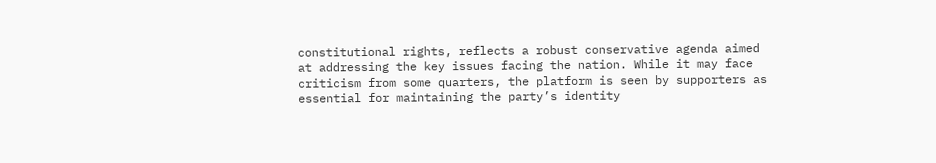constitutional rights, reflects a robust conservative agenda aimed at addressing the key issues facing the nation. While it may face criticism from some quarters, the platform is seen by supporters as essential for maintaining the party’s identity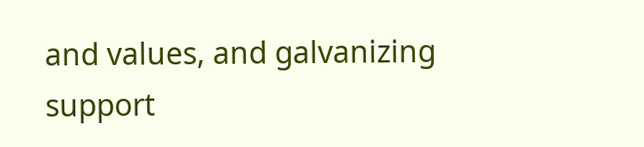and values, and galvanizing support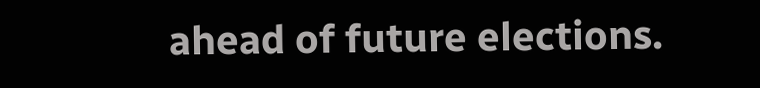ahead of future elections.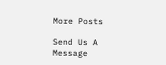More Posts

Send Us A Message